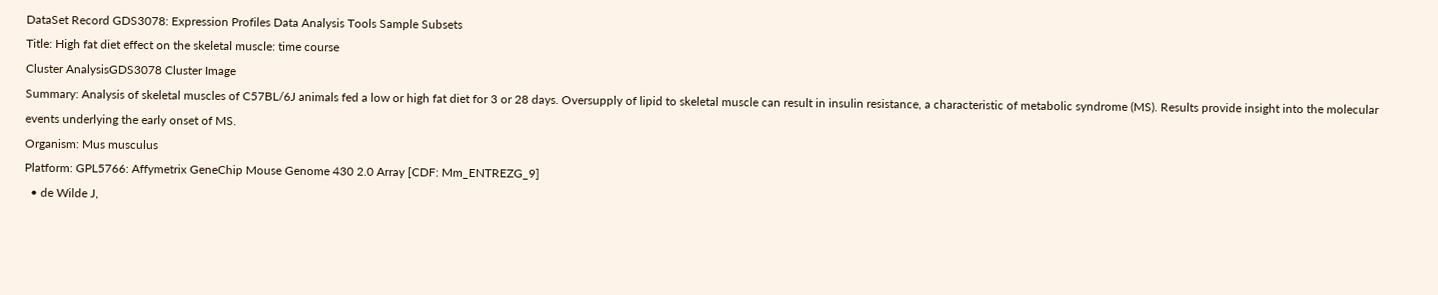DataSet Record GDS3078: Expression Profiles Data Analysis Tools Sample Subsets
Title: High fat diet effect on the skeletal muscle: time course
Cluster AnalysisGDS3078 Cluster Image
Summary: Analysis of skeletal muscles of C57BL/6J animals fed a low or high fat diet for 3 or 28 days. Oversupply of lipid to skeletal muscle can result in insulin resistance, a characteristic of metabolic syndrome (MS). Results provide insight into the molecular events underlying the early onset of MS.
Organism: Mus musculus
Platform: GPL5766: Affymetrix GeneChip Mouse Genome 430 2.0 Array [CDF: Mm_ENTREZG_9]
  • de Wilde J,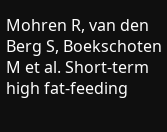Mohren R, van den Berg S, Boekschoten M et al. Short-term high fat-feeding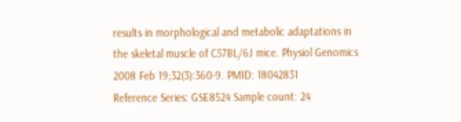results in morphological and metabolic adaptations in the skeletal muscle of C57BL/6J mice. Physiol Genomics 2008 Feb 19;32(3):360-9. PMID: 18042831
Reference Series: GSE8524 Sample count: 24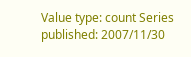Value type: count Series published: 2007/11/30